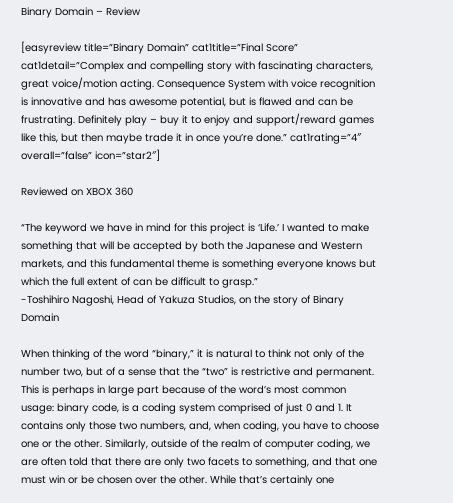Binary Domain – Review

[easyreview title=”Binary Domain” cat1title=”Final Score” cat1detail=”Complex and compelling story with fascinating characters, great voice/motion acting. Consequence System with voice recognition is innovative and has awesome potential, but is flawed and can be frustrating. Definitely play – buy it to enjoy and support/reward games like this, but then maybe trade it in once you’re done.” cat1rating=”4″ overall=”false” icon=”star2″]

Reviewed on XBOX 360

“The keyword we have in mind for this project is ‘Life.’ I wanted to make something that will be accepted by both the Japanese and Western markets, and this fundamental theme is something everyone knows but which the full extent of can be difficult to grasp.”
-Toshihiro Nagoshi, Head of Yakuza Studios, on the story of Binary Domain

When thinking of the word “binary,” it is natural to think not only of the number two, but of a sense that the “two” is restrictive and permanent. This is perhaps in large part because of the word’s most common usage: binary code, is a coding system comprised of just 0 and 1. It contains only those two numbers, and, when coding, you have to choose one or the other. Similarly, outside of the realm of computer coding, we are often told that there are only two facets to something, and that one must win or be chosen over the other. While that’s certainly one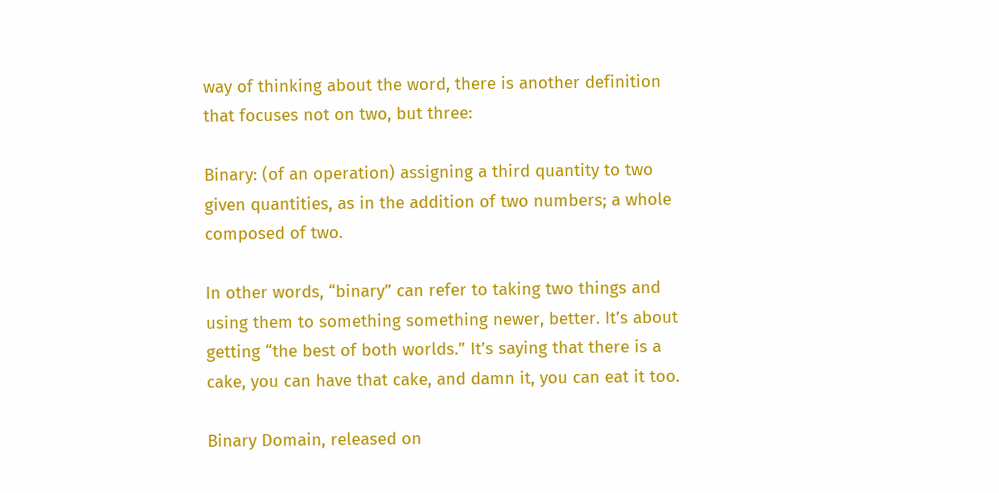way of thinking about the word, there is another definition that focuses not on two, but three:

Binary: (of an operation) assigning a third quantity to two given quantities, as in the addition of two numbers; a whole composed of two.

In other words, “binary” can refer to taking two things and using them to something something newer, better. It’s about getting “the best of both worlds.” It’s saying that there is a cake, you can have that cake, and damn it, you can eat it too.

Binary Domain, released on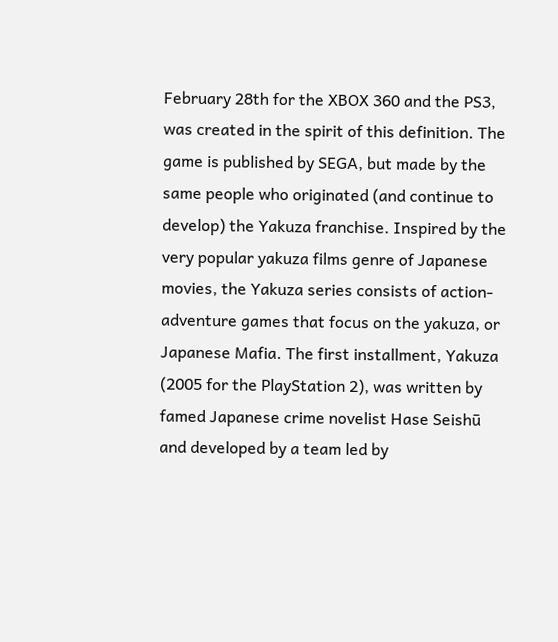February 28th for the XBOX 360 and the PS3, was created in the spirit of this definition. The game is published by SEGA, but made by the same people who originated (and continue to develop) the Yakuza franchise. Inspired by the very popular yakuza films genre of Japanese movies, the Yakuza series consists of action-adventure games that focus on the yakuza, or Japanese Mafia. The first installment, Yakuza (2005 for the PlayStation 2), was written by famed Japanese crime novelist Hase Seishū and developed by a team led by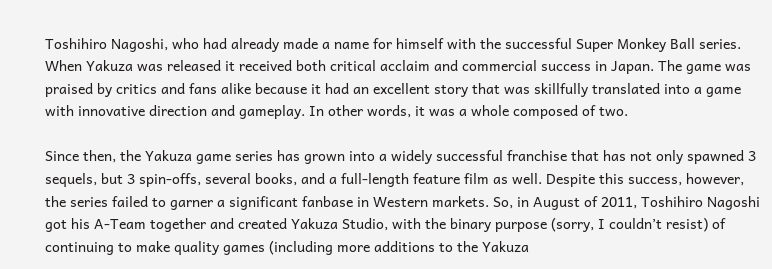Toshihiro Nagoshi, who had already made a name for himself with the successful Super Monkey Ball series. When Yakuza was released it received both critical acclaim and commercial success in Japan. The game was praised by critics and fans alike because it had an excellent story that was skillfully translated into a game with innovative direction and gameplay. In other words, it was a whole composed of two.

Since then, the Yakuza game series has grown into a widely successful franchise that has not only spawned 3 sequels, but 3 spin-offs, several books, and a full-length feature film as well. Despite this success, however, the series failed to garner a significant fanbase in Western markets. So, in August of 2011, Toshihiro Nagoshi got his A-Team together and created Yakuza Studio, with the binary purpose (sorry, I couldn’t resist) of continuing to make quality games (including more additions to the Yakuza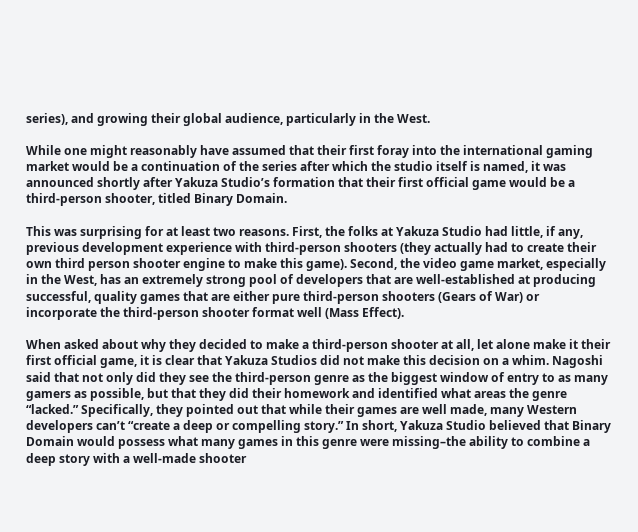series), and growing their global audience, particularly in the West.

While one might reasonably have assumed that their first foray into the international gaming market would be a continuation of the series after which the studio itself is named, it was announced shortly after Yakuza Studio’s formation that their first official game would be a third-person shooter, titled Binary Domain.

This was surprising for at least two reasons. First, the folks at Yakuza Studio had little, if any, previous development experience with third-person shooters (they actually had to create their own third person shooter engine to make this game). Second, the video game market, especially in the West, has an extremely strong pool of developers that are well-established at producing successful, quality games that are either pure third-person shooters (Gears of War) or incorporate the third-person shooter format well (Mass Effect).

When asked about why they decided to make a third-person shooter at all, let alone make it their first official game, it is clear that Yakuza Studios did not make this decision on a whim. Nagoshi said that not only did they see the third-person genre as the biggest window of entry to as many gamers as possible, but that they did their homework and identified what areas the genre “lacked.” Specifically, they pointed out that while their games are well made, many Western developers can’t “create a deep or compelling story.” In short, Yakuza Studio believed that Binary Domain would possess what many games in this genre were missing–the ability to combine a deep story with a well-made shooter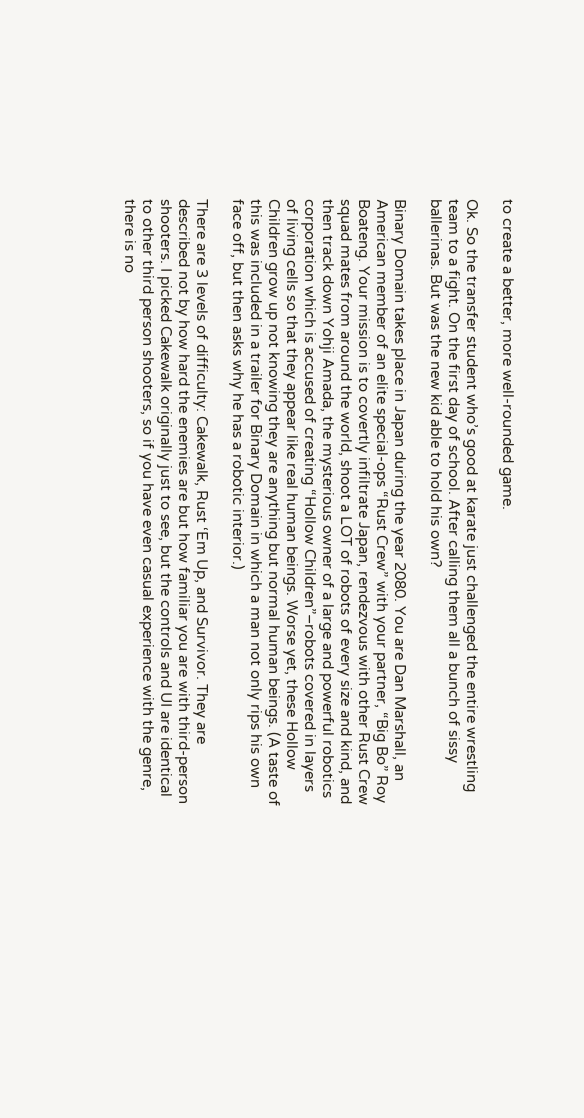to create a better, more well-rounded game.

Ok. So the transfer student who’s good at karate just challenged the entire wrestling team to a fight. On the first day of school. After calling them all a bunch of sissy ballerinas. But was the new kid able to hold his own?

Binary Domain takes place in Japan during the year 2080. You are Dan Marshall, an American member of an elite special-ops “Rust Crew” with your partner, “Big Bo” Roy Boateng. Your mission is to covertly infiltrate Japan, rendezvous with other Rust Crew squad mates from around the world, shoot a LOT of robots of every size and kind, and then track down Yohji Amada, the mysterious owner of a large and powerful robotics corporation which is accused of creating “Hollow Children”–robots covered in layers of living cells so that they appear like real human beings. Worse yet, these Hollow Children grow up not knowing they are anything but normal human beings. (A taste of this was included in a trailer for Binary Domain in which a man not only rips his own face off, but then asks why he has a robotic interior.)

There are 3 levels of difficulty: Cakewalk, Rust ‘Em Up, and Survivor. They are described not by how hard the enemies are but how familiar you are with third-person shooters. I picked Cakewalk originally just to see, but the controls and UI are identical to other third person shooters, so if you have even casual experience with the genre, there is no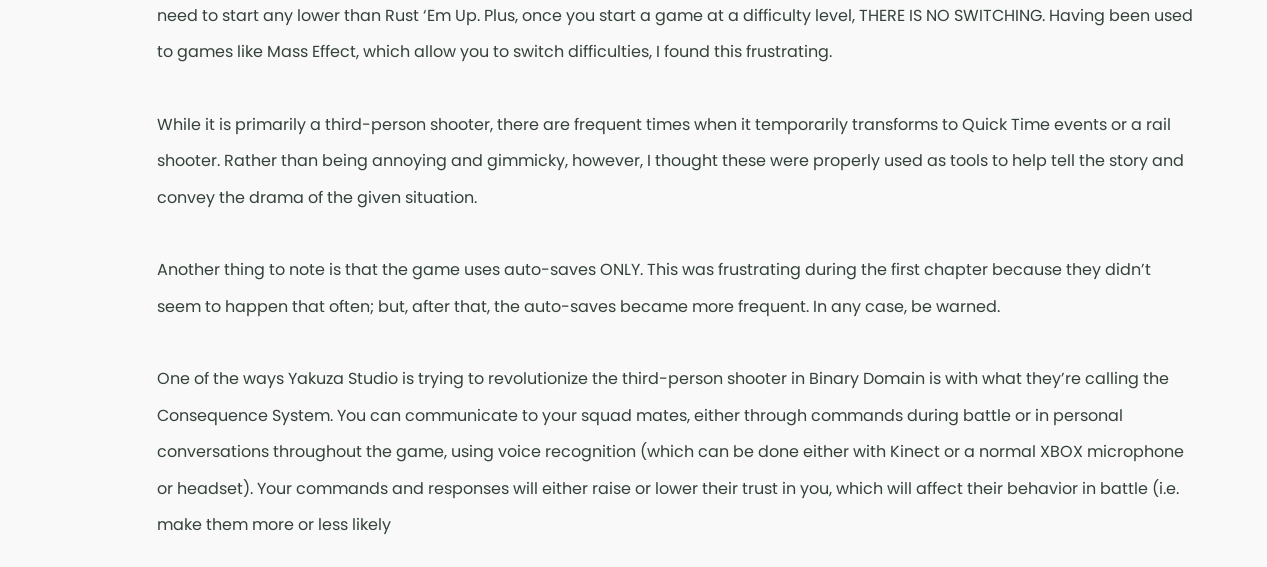need to start any lower than Rust ‘Em Up. Plus, once you start a game at a difficulty level, THERE IS NO SWITCHING. Having been used to games like Mass Effect, which allow you to switch difficulties, I found this frustrating.

While it is primarily a third-person shooter, there are frequent times when it temporarily transforms to Quick Time events or a rail shooter. Rather than being annoying and gimmicky, however, I thought these were properly used as tools to help tell the story and convey the drama of the given situation.

Another thing to note is that the game uses auto-saves ONLY. This was frustrating during the first chapter because they didn’t seem to happen that often; but, after that, the auto-saves became more frequent. In any case, be warned.

One of the ways Yakuza Studio is trying to revolutionize the third-person shooter in Binary Domain is with what they’re calling the Consequence System. You can communicate to your squad mates, either through commands during battle or in personal conversations throughout the game, using voice recognition (which can be done either with Kinect or a normal XBOX microphone or headset). Your commands and responses will either raise or lower their trust in you, which will affect their behavior in battle (i.e. make them more or less likely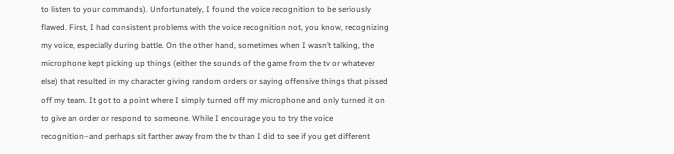to listen to your commands). Unfortunately, I found the voice recognition to be seriously flawed. First, I had consistent problems with the voice recognition not, you know, recognizing my voice, especially during battle. On the other hand, sometimes when I wasn’t talking, the microphone kept picking up things (either the sounds of the game from the tv or whatever else) that resulted in my character giving random orders or saying offensive things that pissed off my team. It got to a point where I simply turned off my microphone and only turned it on to give an order or respond to someone. While I encourage you to try the voice recognition–and perhaps sit farther away from the tv than I did to see if you get different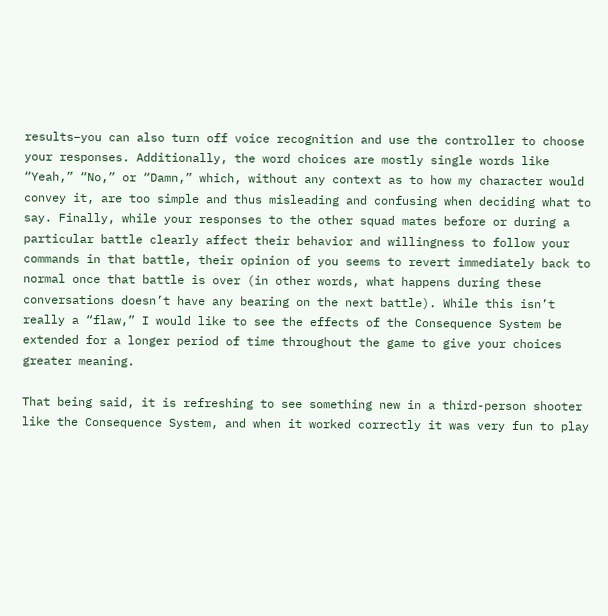results–you can also turn off voice recognition and use the controller to choose your responses. Additionally, the word choices are mostly single words like “Yeah,” “No,” or “Damn,” which, without any context as to how my character would convey it, are too simple and thus misleading and confusing when deciding what to say. Finally, while your responses to the other squad mates before or during a particular battle clearly affect their behavior and willingness to follow your commands in that battle, their opinion of you seems to revert immediately back to normal once that battle is over (in other words, what happens during these conversations doesn’t have any bearing on the next battle). While this isn’t really a “flaw,” I would like to see the effects of the Consequence System be extended for a longer period of time throughout the game to give your choices greater meaning.

That being said, it is refreshing to see something new in a third-person shooter like the Consequence System, and when it worked correctly it was very fun to play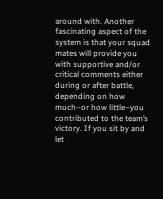around with. Another fascinating aspect of the system is that your squad mates will provide you with supportive and/or critical comments either during or after battle, depending on how much–or how little–you contributed to the team’s victory. If you sit by and let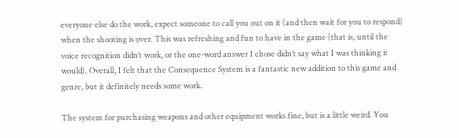everyone else do the work, expect someone to call you out on it (and then wait for you to respond) when the shooting is over. This was refreshing and fun to have in the game (that is, until the voice recognition didn’t work, or the one-word answer I chose didn’t say what I was thinking it would). Overall, I felt that the Consequence System is a fantastic new addition to this game and genre, but it definitely needs some work.

The system for purchasing weapons and other equipment works fine, but is a little weird. You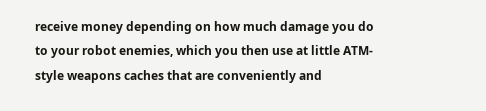receive money depending on how much damage you do to your robot enemies, which you then use at little ATM-style weapons caches that are conveniently and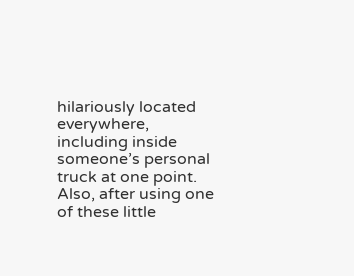hilariously located everywhere, including inside someone’s personal truck at one point. Also, after using one of these little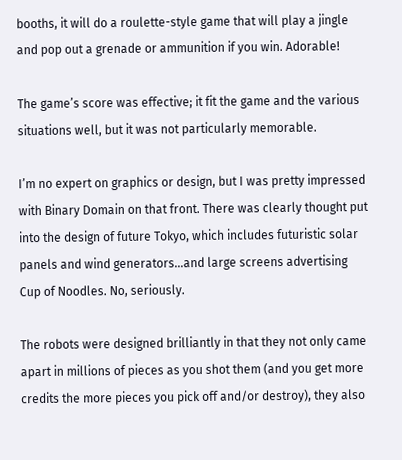booths, it will do a roulette-style game that will play a jingle and pop out a grenade or ammunition if you win. Adorable!

The game’s score was effective; it fit the game and the various situations well, but it was not particularly memorable.

I’m no expert on graphics or design, but I was pretty impressed with Binary Domain on that front. There was clearly thought put into the design of future Tokyo, which includes futuristic solar panels and wind generators…and large screens advertising Cup of Noodles. No, seriously.

The robots were designed brilliantly in that they not only came apart in millions of pieces as you shot them (and you get more credits the more pieces you pick off and/or destroy), they also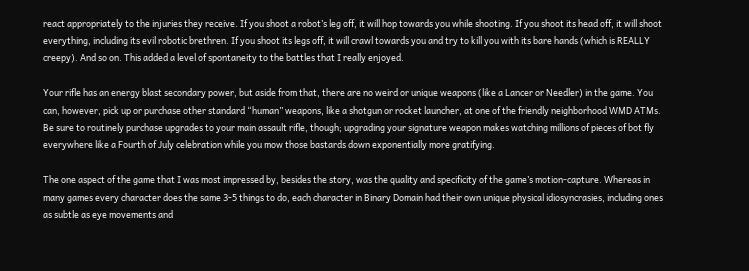react appropriately to the injuries they receive. If you shoot a robot’s leg off, it will hop towards you while shooting. If you shoot its head off, it will shoot everything, including its evil robotic brethren. If you shoot its legs off, it will crawl towards you and try to kill you with its bare hands (which is REALLY creepy). And so on. This added a level of spontaneity to the battles that I really enjoyed.

Your rifle has an energy blast secondary power, but aside from that, there are no weird or unique weapons (like a Lancer or Needler) in the game. You can, however, pick up or purchase other standard “human” weapons, like a shotgun or rocket launcher, at one of the friendly neighborhood WMD ATMs. Be sure to routinely purchase upgrades to your main assault rifle, though; upgrading your signature weapon makes watching millions of pieces of bot fly everywhere like a Fourth of July celebration while you mow those bastards down exponentially more gratifying.

The one aspect of the game that I was most impressed by, besides the story, was the quality and specificity of the game’s motion-capture. Whereas in many games every character does the same 3-5 things to do, each character in Binary Domain had their own unique physical idiosyncrasies, including ones as subtle as eye movements and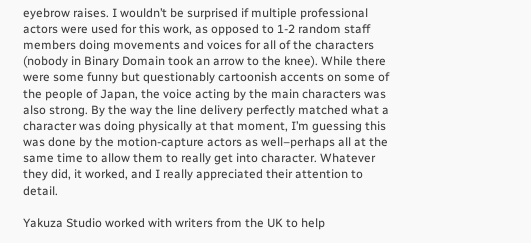eyebrow raises. I wouldn’t be surprised if multiple professional actors were used for this work, as opposed to 1-2 random staff members doing movements and voices for all of the characters (nobody in Binary Domain took an arrow to the knee). While there were some funny but questionably cartoonish accents on some of the people of Japan, the voice acting by the main characters was also strong. By the way the line delivery perfectly matched what a character was doing physically at that moment, I’m guessing this was done by the motion-capture actors as well–perhaps all at the same time to allow them to really get into character. Whatever they did, it worked, and I really appreciated their attention to detail.

Yakuza Studio worked with writers from the UK to help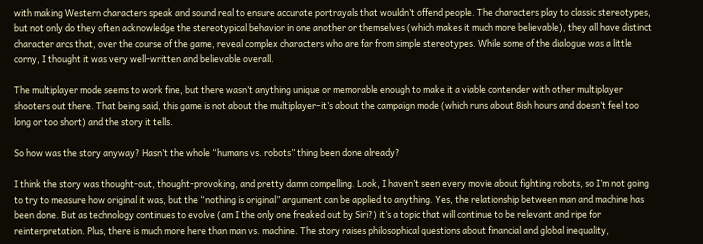with making Western characters speak and sound real to ensure accurate portrayals that wouldn’t offend people. The characters play to classic stereotypes, but not only do they often acknowledge the stereotypical behavior in one another or themselves (which makes it much more believable), they all have distinct character arcs that, over the course of the game, reveal complex characters who are far from simple stereotypes. While some of the dialogue was a little corny, I thought it was very well-written and believable overall.

The multiplayer mode seems to work fine, but there wasn’t anything unique or memorable enough to make it a viable contender with other multiplayer shooters out there. That being said, this game is not about the multiplayer–it’s about the campaign mode (which runs about 8ish hours and doesn’t feel too long or too short) and the story it tells.

So how was the story anyway? Hasn’t the whole “humans vs. robots” thing been done already?

I think the story was thought-out, thought-provoking, and pretty damn compelling. Look, I haven’t seen every movie about fighting robots, so I’m not going to try to measure how original it was, but the “nothing is original” argument can be applied to anything. Yes, the relationship between man and machine has been done. But as technology continues to evolve (am I the only one freaked out by Siri?) it’s a topic that will continue to be relevant and ripe for reinterpretation. Plus, there is much more here than man vs. machine. The story raises philosophical questions about financial and global inequality,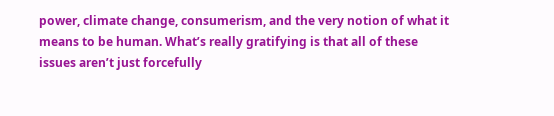power, climate change, consumerism, and the very notion of what it means to be human. What’s really gratifying is that all of these issues aren’t just forcefully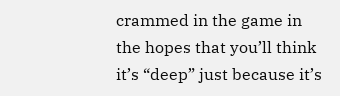crammed in the game in the hopes that you’ll think it’s “deep” just because it’s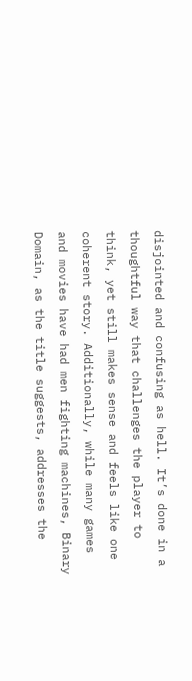disjointed and confusing as hell. It’s done in a thoughtful way that challenges the player to think, yet still makes sense and feels like one coherent story. Additionally, while many games and movies have had men fighting machines, Binary Domain, as the title suggests, addresses the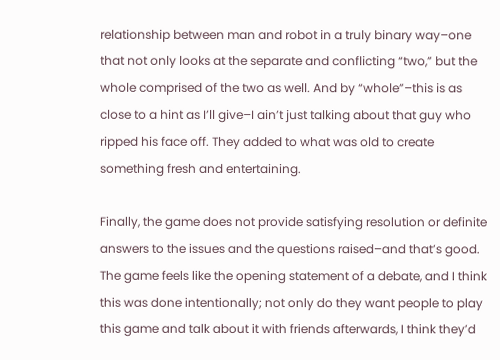relationship between man and robot in a truly binary way–one that not only looks at the separate and conflicting “two,” but the whole comprised of the two as well. And by “whole”–this is as close to a hint as I’ll give–I ain’t just talking about that guy who ripped his face off. They added to what was old to create something fresh and entertaining.

Finally, the game does not provide satisfying resolution or definite answers to the issues and the questions raised–and that’s good. The game feels like the opening statement of a debate, and I think this was done intentionally; not only do they want people to play this game and talk about it with friends afterwards, I think they’d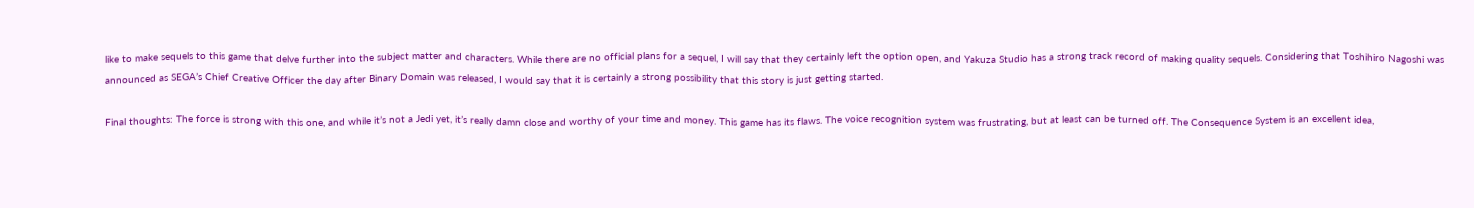like to make sequels to this game that delve further into the subject matter and characters. While there are no official plans for a sequel, I will say that they certainly left the option open, and Yakuza Studio has a strong track record of making quality sequels. Considering that Toshihiro Nagoshi was announced as SEGA’s Chief Creative Officer the day after Binary Domain was released, I would say that it is certainly a strong possibility that this story is just getting started.

Final thoughts: The force is strong with this one, and while it’s not a Jedi yet, it’s really damn close and worthy of your time and money. This game has its flaws. The voice recognition system was frustrating, but at least can be turned off. The Consequence System is an excellent idea,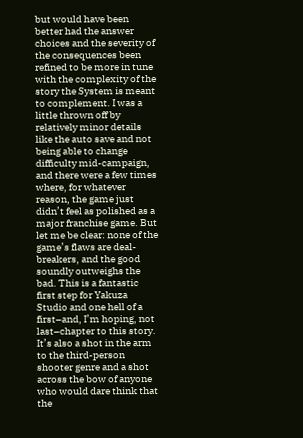but would have been better had the answer choices and the severity of the consequences been refined to be more in tune with the complexity of the story the System is meant to complement. I was a little thrown off by relatively minor details like the auto save and not being able to change difficulty mid-campaign, and there were a few times where, for whatever reason, the game just didn’t feel as polished as a major franchise game. But let me be clear: none of the game’s flaws are deal-breakers, and the good soundly outweighs the bad. This is a fantastic first step for Yakuza Studio and one hell of a first–and, I’m hoping, not last–chapter to this story. It’s also a shot in the arm to the third-person shooter genre and a shot across the bow of anyone who would dare think that the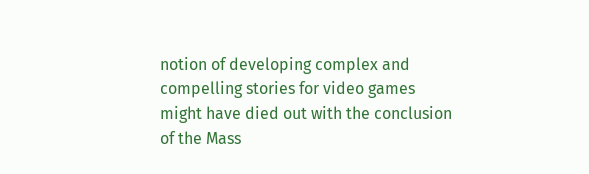notion of developing complex and compelling stories for video games might have died out with the conclusion of the Mass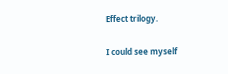Effect trilogy.

I could see myself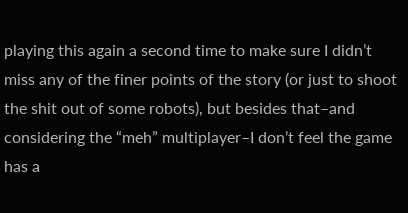playing this again a second time to make sure I didn’t miss any of the finer points of the story (or just to shoot the shit out of some robots), but besides that–and considering the “meh” multiplayer–I don’t feel the game has a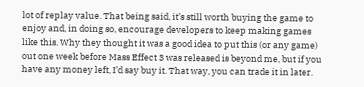lot of replay value. That being said, it’s still worth buying the game to enjoy and, in doing so, encourage developers to keep making games like this. Why they thought it was a good idea to put this (or any game) out one week before Mass Effect 3 was released is beyond me, but if you have any money left, I’d say buy it. That way, you can trade it in later.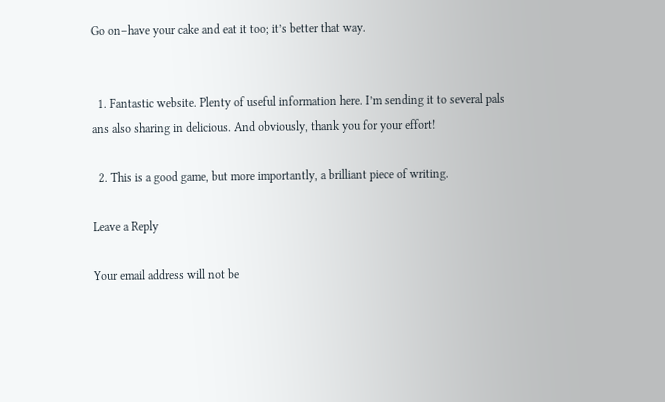Go on–have your cake and eat it too; it’s better that way.


  1. Fantastic website. Plenty of useful information here. I’m sending it to several pals ans also sharing in delicious. And obviously, thank you for your effort!

  2. This is a good game, but more importantly, a brilliant piece of writing.

Leave a Reply

Your email address will not be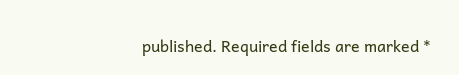published. Required fields are marked *